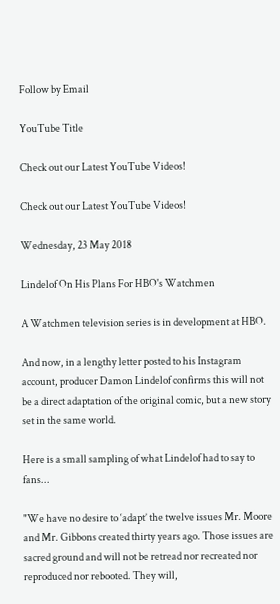Follow by Email

YouTube Title

Check out our Latest YouTube Videos!

Check out our Latest YouTube Videos!

Wednesday, 23 May 2018

Lindelof On His Plans For HBO's Watchmen

A Watchmen television series is in development at HBO.

And now, in a lengthy letter posted to his Instagram account, producer Damon Lindelof confirms this will not be a direct adaptation of the original comic, but a new story set in the same world.

Here is a small sampling of what Lindelof had to say to fans...

"We have no desire to ‘adapt’ the twelve issues Mr. Moore and Mr. Gibbons created thirty years ago. Those issues are sacred ground and will not be retread nor recreated nor reproduced nor rebooted. They will,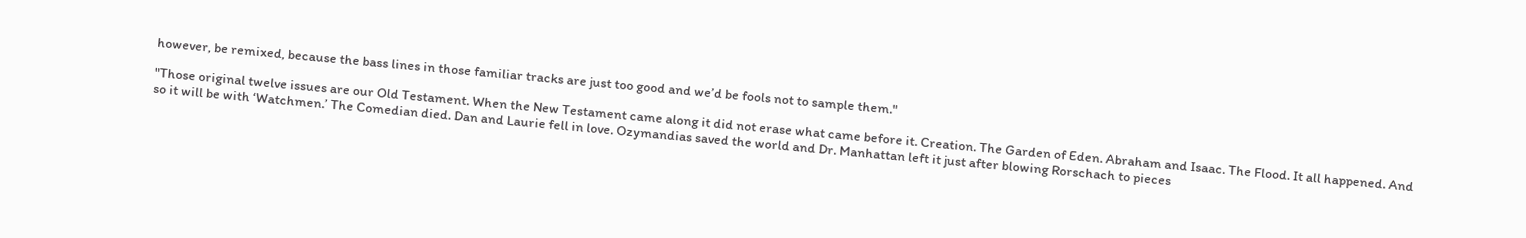however, be remixed, because the bass lines in those familiar tracks are just too good and we’d be fools not to sample them."

"Those original twelve issues are our Old Testament. When the New Testament came along it did not erase what came before it. Creation. The Garden of Eden. Abraham and Isaac. The Flood. It all happened. And so it will be with ‘Watchmen.’ The Comedian died. Dan and Laurie fell in love. Ozymandias saved the world and Dr. Manhattan left it just after blowing Rorschach to pieces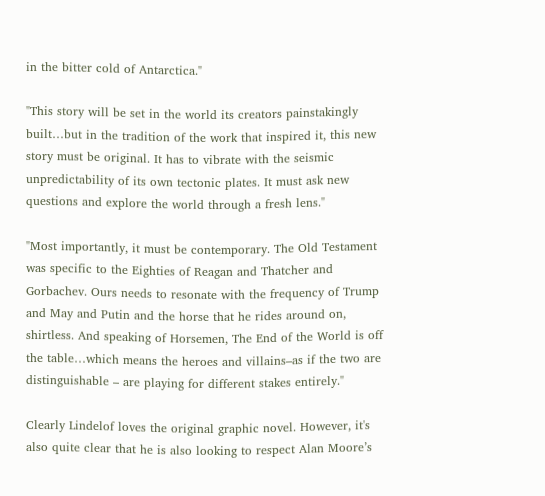in the bitter cold of Antarctica."

"This story will be set in the world its creators painstakingly built…but in the tradition of the work that inspired it, this new story must be original. It has to vibrate with the seismic unpredictability of its own tectonic plates. It must ask new questions and explore the world through a fresh lens."

"Most importantly, it must be contemporary. The Old Testament was specific to the Eighties of Reagan and Thatcher and Gorbachev. Ours needs to resonate with the frequency of Trump and May and Putin and the horse that he rides around on, shirtless. And speaking of Horsemen, The End of the World is off the table…which means the heroes and villains–as if the two are distinguishable – are playing for different stakes entirely."

Clearly Lindelof loves the original graphic novel. However, it's also quite clear that he is also looking to respect Alan Moore’s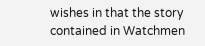wishes in that the story contained in Watchmen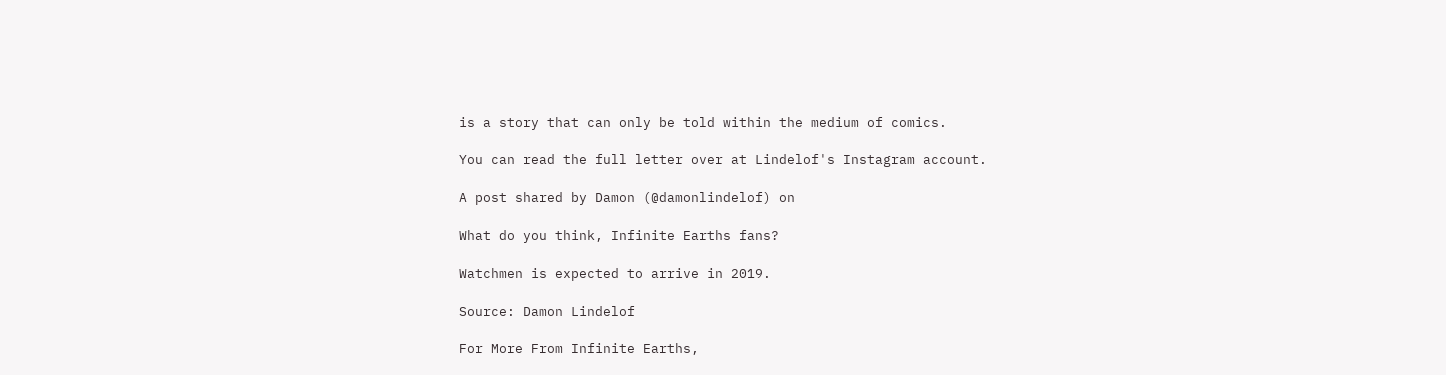is a story that can only be told within the medium of comics.

You can read the full letter over at Lindelof's Instagram account.

A post shared by Damon (@damonlindelof) on

What do you think, Infinite Earths fans?

Watchmen is expected to arrive in 2019.

Source: Damon Lindelof

For More From Infinite Earths,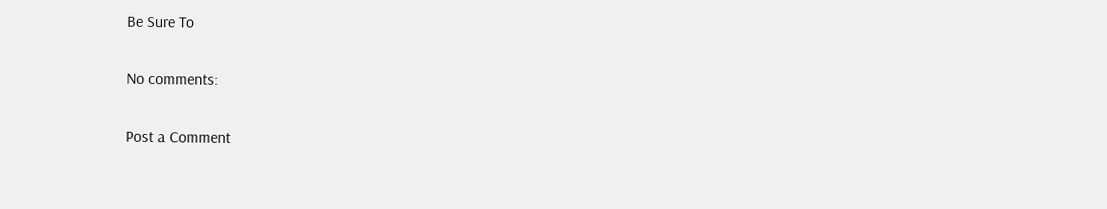Be Sure To

No comments:

Post a Comment